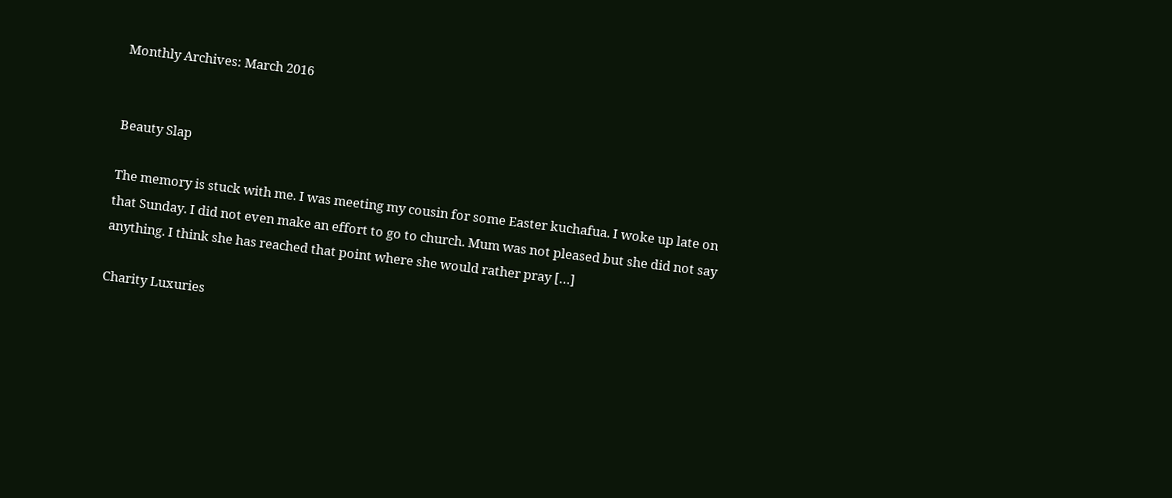Monthly Archives: March 2016


Beauty Slap

The memory is stuck with me. I was meeting my cousin for some Easter kuchafua. I woke up late on that Sunday. I did not even make an effort to go to church. Mum was not pleased but she did not say anything. I think she has reached that point where she would rather pray […]

Charity Luxuries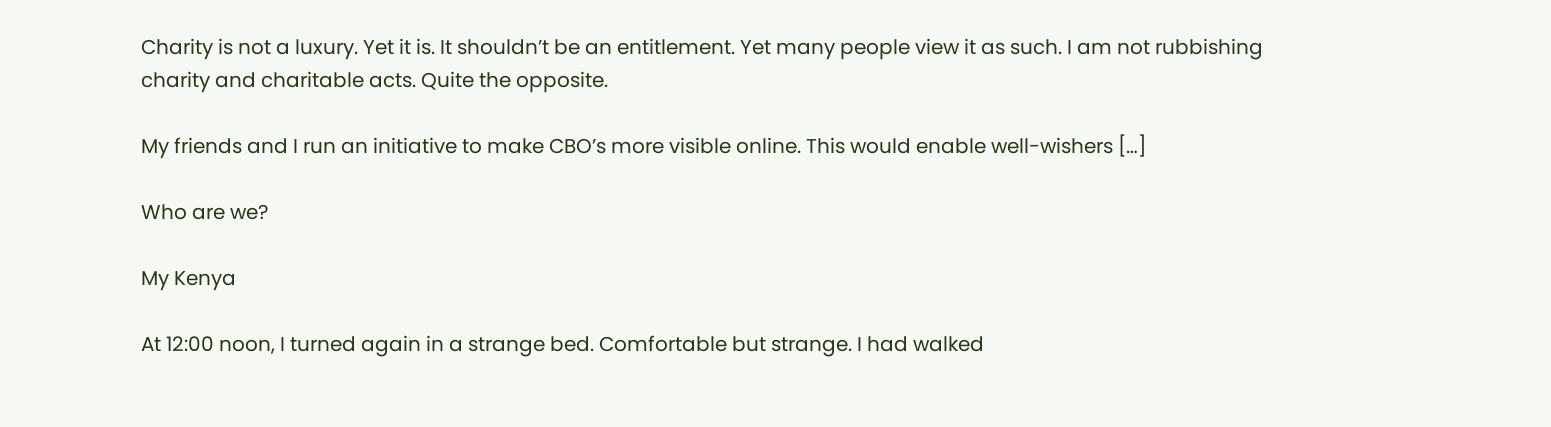Charity is not a luxury. Yet it is. It shouldn’t be an entitlement. Yet many people view it as such. I am not rubbishing charity and charitable acts. Quite the opposite.

My friends and I run an initiative to make CBO’s more visible online. This would enable well-wishers […]

Who are we?

My Kenya

At 12:00 noon, I turned again in a strange bed. Comfortable but strange. I had walked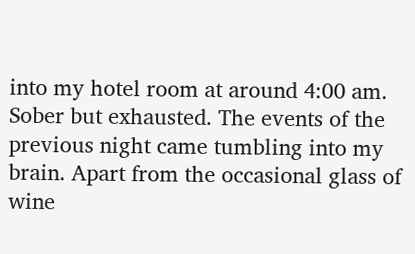into my hotel room at around 4:00 am. Sober but exhausted. The events of the previous night came tumbling into my brain. Apart from the occasional glass of wine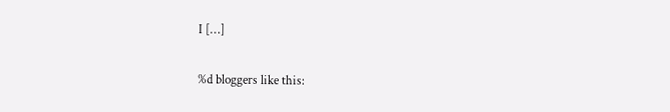I […]

%d bloggers like this: